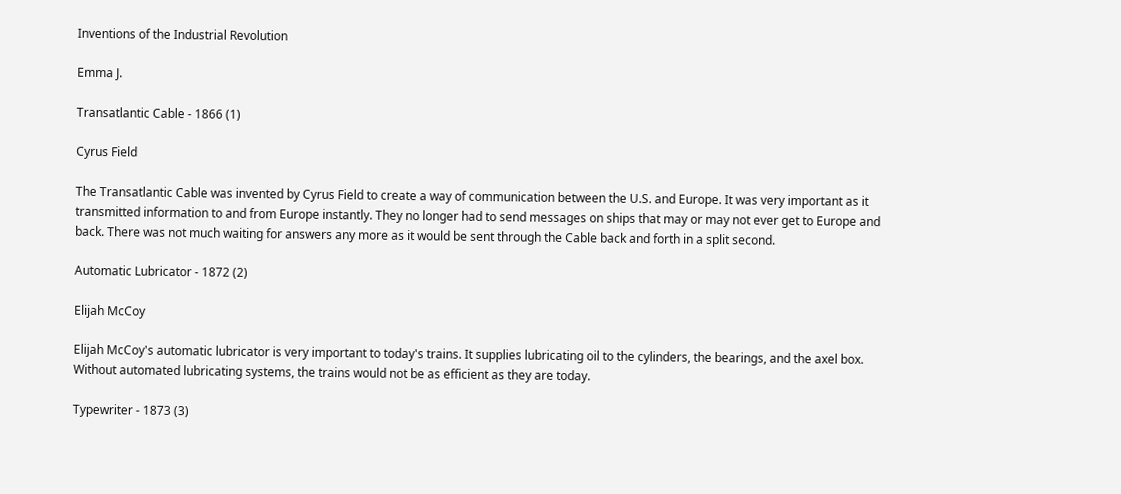Inventions of the Industrial Revolution

Emma J.

Transatlantic Cable - 1866 (1)

Cyrus Field

The Transatlantic Cable was invented by Cyrus Field to create a way of communication between the U.S. and Europe. It was very important as it transmitted information to and from Europe instantly. They no longer had to send messages on ships that may or may not ever get to Europe and back. There was not much waiting for answers any more as it would be sent through the Cable back and forth in a split second.

Automatic Lubricator - 1872 (2)

Elijah McCoy

Elijah McCoy's automatic lubricator is very important to today's trains. It supplies lubricating oil to the cylinders, the bearings, and the axel box. Without automated lubricating systems, the trains would not be as efficient as they are today.

Typewriter - 1873 (3)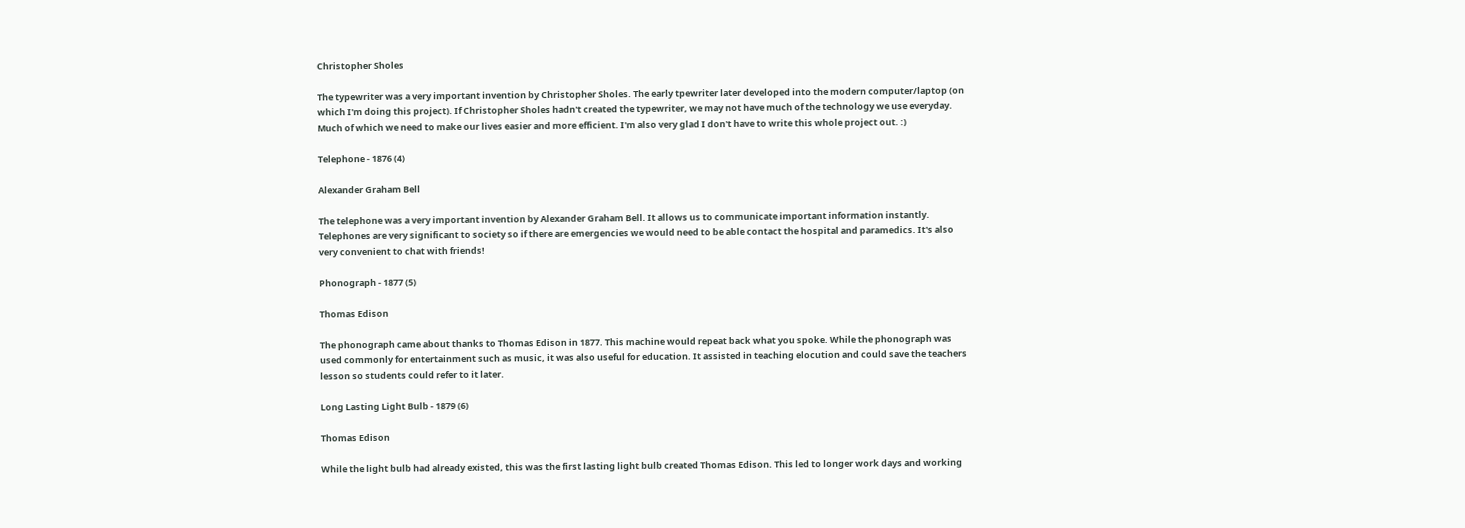Christopher Sholes

The typewriter was a very important invention by Christopher Sholes. The early tpewriter later developed into the modern computer/laptop (on which I'm doing this project). If Christopher Sholes hadn't created the typewriter, we may not have much of the technology we use everyday. Much of which we need to make our lives easier and more efficient. I'm also very glad I don't have to write this whole project out. :)

Telephone - 1876 (4)

Alexander Graham Bell

The telephone was a very important invention by Alexander Graham Bell. It allows us to communicate important information instantly. Telephones are very significant to society so if there are emergencies we would need to be able contact the hospital and paramedics. It's also very convenient to chat with friends!

Phonograph - 1877 (5)

Thomas Edison

The phonograph came about thanks to Thomas Edison in 1877. This machine would repeat back what you spoke. While the phonograph was used commonly for entertainment such as music, it was also useful for education. It assisted in teaching elocution and could save the teachers lesson so students could refer to it later.

Long Lasting Light Bulb - 1879 (6)

Thomas Edison

While the light bulb had already existed, this was the first lasting light bulb created Thomas Edison. This led to longer work days and working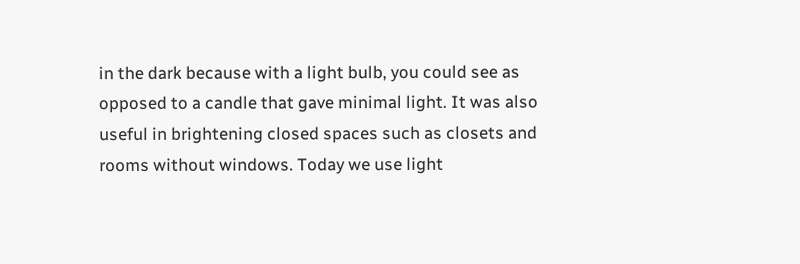in the dark because with a light bulb, you could see as opposed to a candle that gave minimal light. It was also useful in brightening closed spaces such as closets and rooms without windows. Today we use light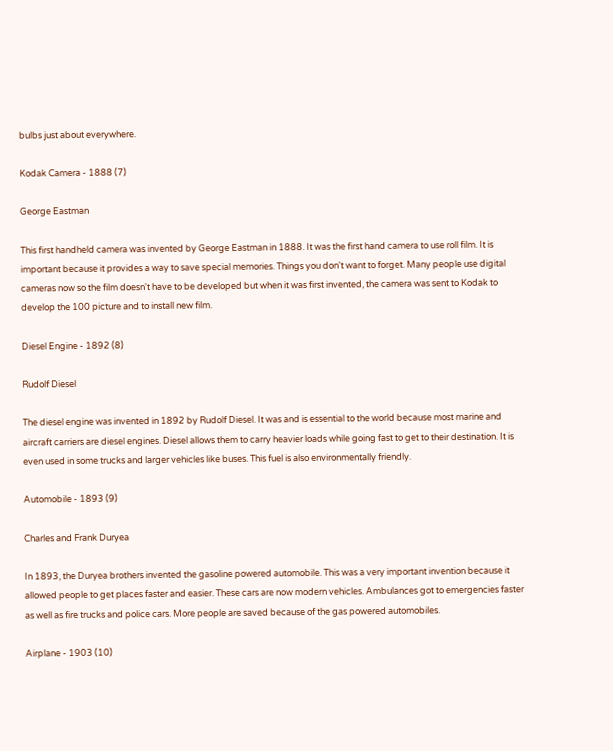bulbs just about everywhere.

Kodak Camera - 1888 (7)

George Eastman

This first handheld camera was invented by George Eastman in 1888. It was the first hand camera to use roll film. It is important because it provides a way to save special memories. Things you don't want to forget. Many people use digital cameras now so the film doesn't have to be developed but when it was first invented, the camera was sent to Kodak to develop the 100 picture and to install new film.

Diesel Engine - 1892 (8)

Rudolf Diesel

The diesel engine was invented in 1892 by Rudolf Diesel. It was and is essential to the world because most marine and aircraft carriers are diesel engines. Diesel allows them to carry heavier loads while going fast to get to their destination. It is even used in some trucks and larger vehicles like buses. This fuel is also environmentally friendly.

Automobile - 1893 (9)

Charles and Frank Duryea

In 1893, the Duryea brothers invented the gasoline powered automobile. This was a very important invention because it allowed people to get places faster and easier. These cars are now modern vehicles. Ambulances got to emergencies faster as well as fire trucks and police cars. More people are saved because of the gas powered automobiles.

Airplane - 1903 (10)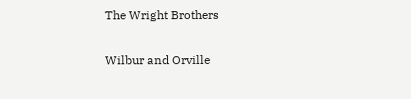The Wright Brothers

Wilbur and Orville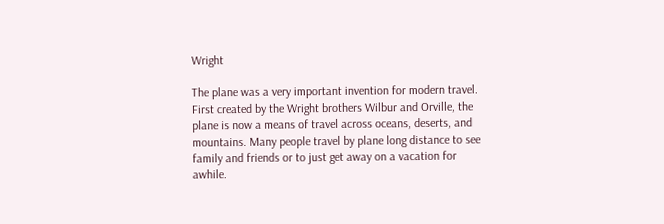Wright

The plane was a very important invention for modern travel. First created by the Wright brothers Wilbur and Orville, the plane is now a means of travel across oceans, deserts, and mountains. Many people travel by plane long distance to see family and friends or to just get away on a vacation for awhile.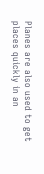Planes are also used to get places quickly in an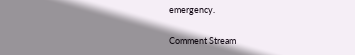emergency.

Comment Stream